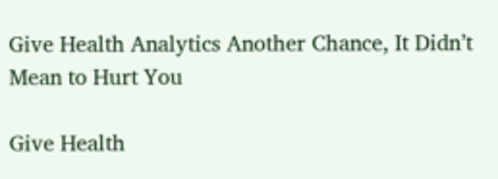Give Health Analytics Another Chance, It Didn’t Mean to Hurt You

Give Health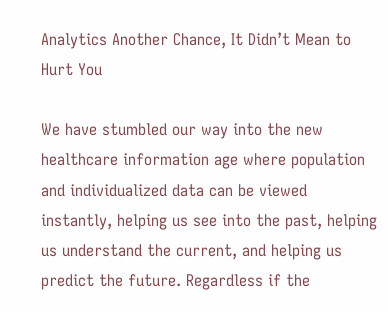Analytics Another Chance, It Didn’t Mean to Hurt You

We have stumbled our way into the new healthcare information age where population and individualized data can be viewed instantly, helping us see into the past, helping us understand the current, and helping us predict the future. Regardless if the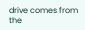drive comes from the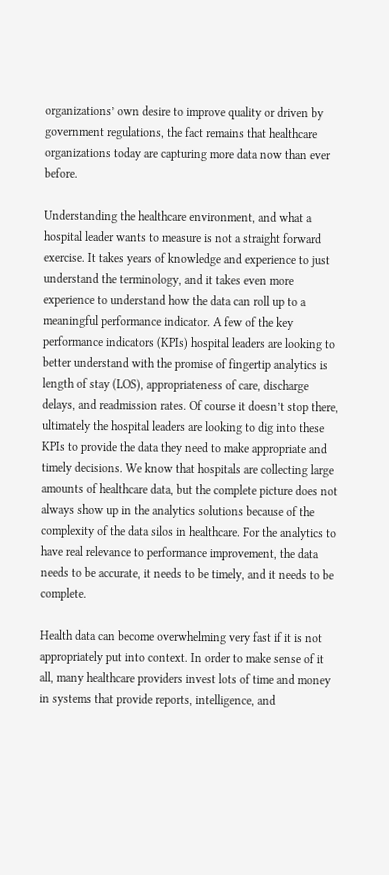organizations’ own desire to improve quality or driven by government regulations, the fact remains that healthcare organizations today are capturing more data now than ever before.

Understanding the healthcare environment, and what a hospital leader wants to measure is not a straight forward exercise. It takes years of knowledge and experience to just understand the terminology, and it takes even more experience to understand how the data can roll up to a meaningful performance indicator. A few of the key performance indicators (KPIs) hospital leaders are looking to  better understand with the promise of fingertip analytics is length of stay (LOS), appropriateness of care, discharge delays, and readmission rates. Of course it doesn’t stop there, ultimately the hospital leaders are looking to dig into these KPIs to provide the data they need to make appropriate and timely decisions. We know that hospitals are collecting large amounts of healthcare data, but the complete picture does not always show up in the analytics solutions because of the complexity of the data silos in healthcare. For the analytics to have real relevance to performance improvement, the data needs to be accurate, it needs to be timely, and it needs to be complete.

Health data can become overwhelming very fast if it is not appropriately put into context. In order to make sense of it all, many healthcare providers invest lots of time and money in systems that provide reports, intelligence, and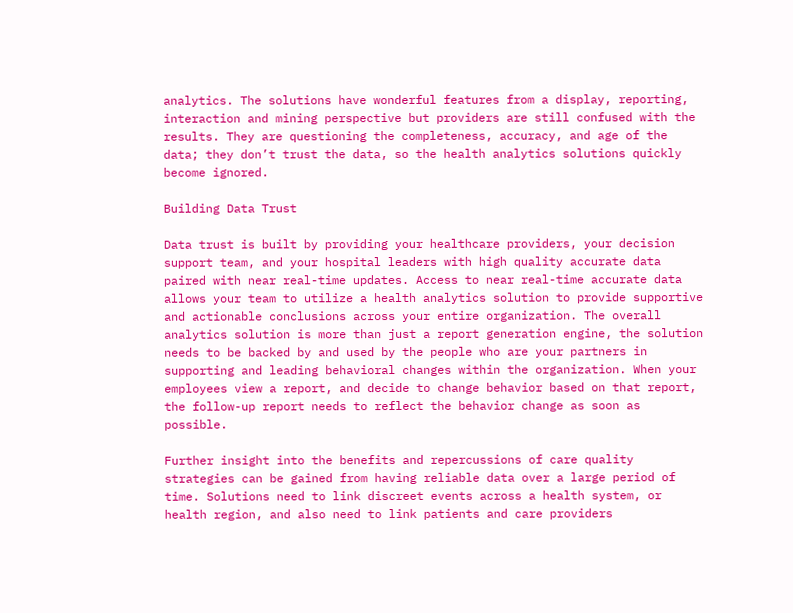analytics. The solutions have wonderful features from a display, reporting, interaction and mining perspective but providers are still confused with the results. They are questioning the completeness, accuracy, and age of the data; they don’t trust the data, so the health analytics solutions quickly become ignored.

Building Data Trust

Data trust is built by providing your healthcare providers, your decision support team, and your hospital leaders with high quality accurate data paired with near real-time updates. Access to near real-time accurate data allows your team to utilize a health analytics solution to provide supportive and actionable conclusions across your entire organization. The overall analytics solution is more than just a report generation engine, the solution needs to be backed by and used by the people who are your partners in supporting and leading behavioral changes within the organization. When your employees view a report, and decide to change behavior based on that report, the follow-up report needs to reflect the behavior change as soon as possible.

Further insight into the benefits and repercussions of care quality strategies can be gained from having reliable data over a large period of time. Solutions need to link discreet events across a health system, or health region, and also need to link patients and care providers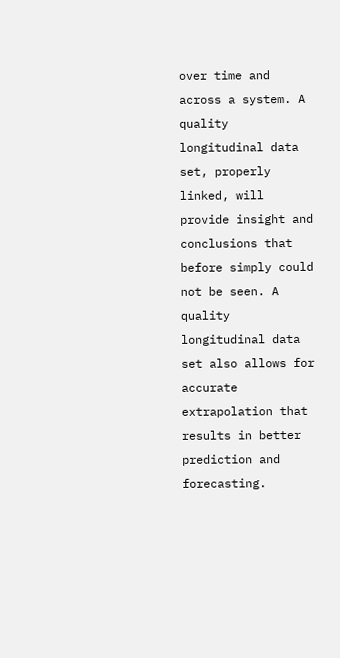over time and across a system. A quality longitudinal data set, properly linked, will provide insight and conclusions that before simply could not be seen. A quality longitudinal data set also allows for accurate extrapolation that results in better prediction and forecasting.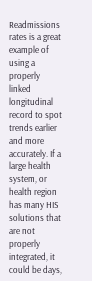Readmissions rates is a great example of using a properly linked longitudinal record to spot trends earlier and more accurately. If a large health system, or health region has many HIS solutions that are not properly integrated, it could be days,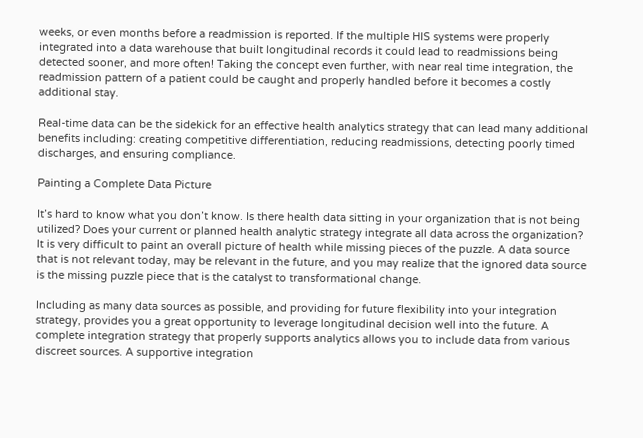weeks, or even months before a readmission is reported. If the multiple HIS systems were properly integrated into a data warehouse that built longitudinal records it could lead to readmissions being detected sooner, and more often! Taking the concept even further, with near real time integration, the readmission pattern of a patient could be caught and properly handled before it becomes a costly additional stay.

Real-time data can be the sidekick for an effective health analytics strategy that can lead many additional benefits including: creating competitive differentiation, reducing readmissions, detecting poorly timed discharges, and ensuring compliance.

Painting a Complete Data Picture

It’s hard to know what you don’t know. Is there health data sitting in your organization that is not being utilized? Does your current or planned health analytic strategy integrate all data across the organization? It is very difficult to paint an overall picture of health while missing pieces of the puzzle. A data source that is not relevant today, may be relevant in the future, and you may realize that the ignored data source is the missing puzzle piece that is the catalyst to transformational change.

Including as many data sources as possible, and providing for future flexibility into your integration strategy, provides you a great opportunity to leverage longitudinal decision well into the future. A complete integration strategy that properly supports analytics allows you to include data from various discreet sources. A supportive integration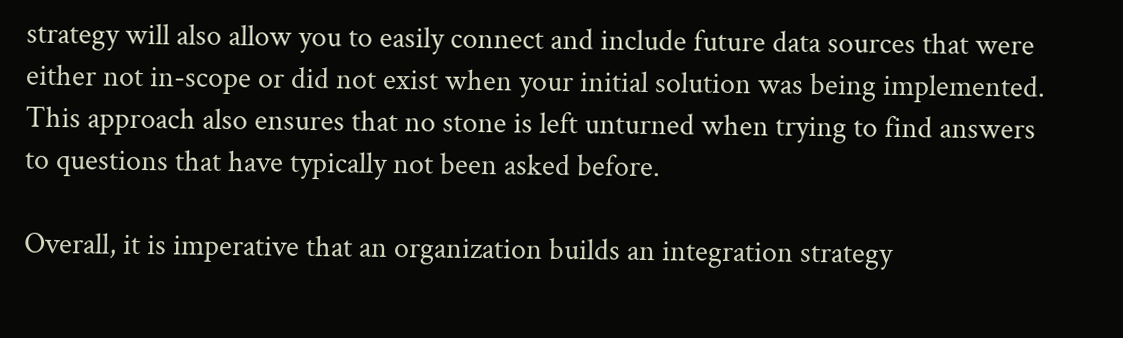strategy will also allow you to easily connect and include future data sources that were either not in-scope or did not exist when your initial solution was being implemented.  This approach also ensures that no stone is left unturned when trying to find answers to questions that have typically not been asked before.

Overall, it is imperative that an organization builds an integration strategy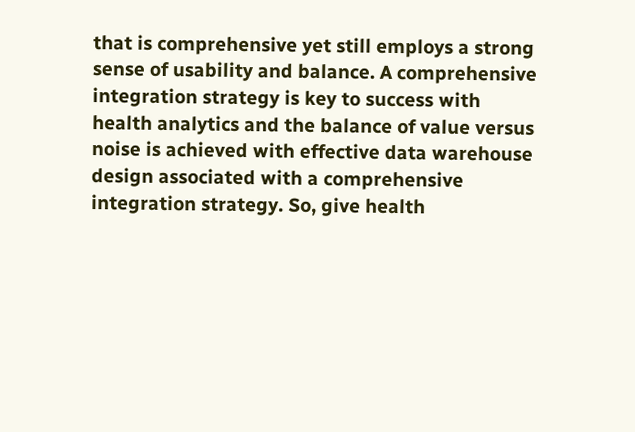that is comprehensive yet still employs a strong sense of usability and balance. A comprehensive integration strategy is key to success with health analytics and the balance of value versus noise is achieved with effective data warehouse design associated with a comprehensive integration strategy. So, give health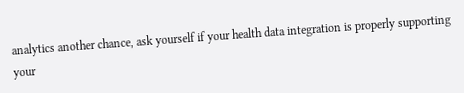analytics another chance, ask yourself if your health data integration is properly supporting your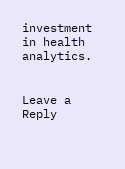investment in health analytics.


Leave a Reply